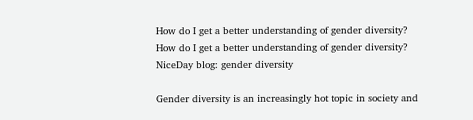How do I get a better understanding of gender diversity?
How do I get a better understanding of gender diversity?
NiceDay blog: gender diversity

Gender diversity is an increasingly hot topic in society and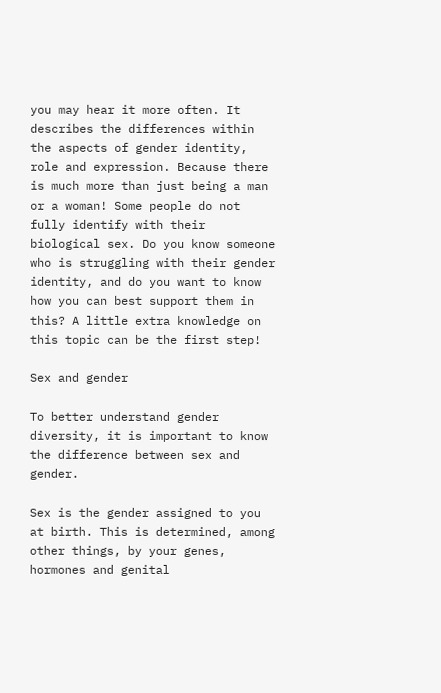you may hear it more often. It describes the differences within the aspects of gender identity, role and expression. Because there is much more than just being a man or a woman! Some people do not fully identify with their biological sex. Do you know someone who is struggling with their gender identity, and do you want to know how you can best support them in this? A little extra knowledge on this topic can be the first step!

Sex and gender

To better understand gender diversity, it is important to know the difference between sex and gender.

Sex is the gender assigned to you at birth. This is determined, among other things, by your genes, hormones and genital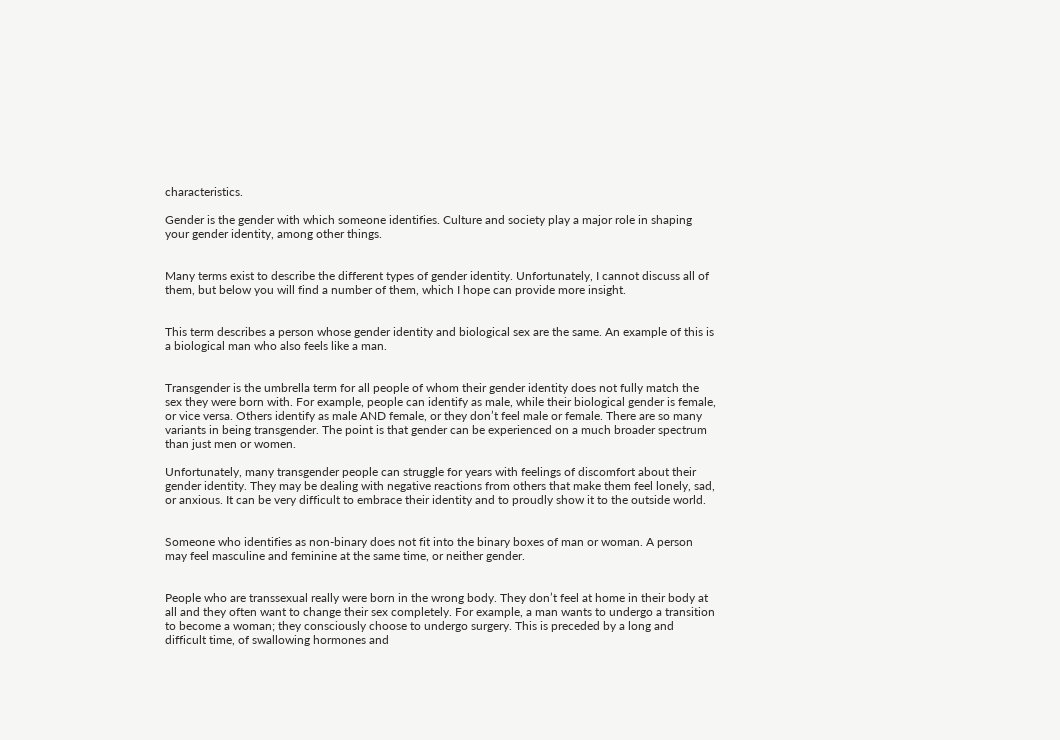characteristics.

Gender is the gender with which someone identifies. Culture and society play a major role in shaping your gender identity, among other things.


Many terms exist to describe the different types of gender identity. Unfortunately, I cannot discuss all of them, but below you will find a number of them, which I hope can provide more insight.


This term describes a person whose gender identity and biological sex are the same. An example of this is a biological man who also feels like a man.


Transgender is the umbrella term for all people of whom their gender identity does not fully match the sex they were born with. For example, people can identify as male, while their biological gender is female, or vice versa. Others identify as male AND female, or they don’t feel male or female. There are so many variants in being transgender. The point is that gender can be experienced on a much broader spectrum than just men or women.

Unfortunately, many transgender people can struggle for years with feelings of discomfort about their gender identity. They may be dealing with negative reactions from others that make them feel lonely, sad, or anxious. It can be very difficult to embrace their identity and to proudly show it to the outside world.


Someone who identifies as non-binary does not fit into the binary boxes of man or woman. A person may feel masculine and feminine at the same time, or neither gender.


People who are transsexual really were born in the wrong body. They don’t feel at home in their body at all and they often want to change their sex completely. For example, a man wants to undergo a transition to become a woman; they consciously choose to undergo surgery. This is preceded by a long and difficult time, of swallowing hormones and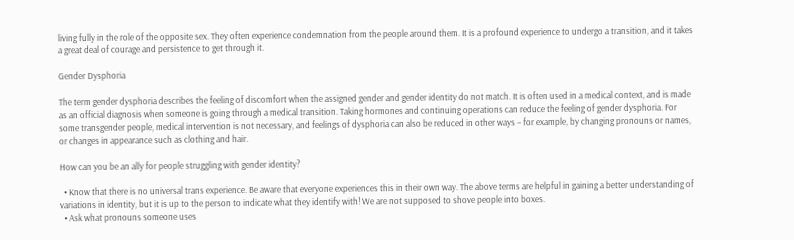living fully in the role of the opposite sex. They often experience condemnation from the people around them. It is a profound experience to undergo a transition, and it takes a great deal of courage and persistence to get through it.

Gender Dysphoria

The term gender dysphoria describes the feeling of discomfort when the assigned gender and gender identity do not match. It is often used in a medical context, and is made as an official diagnosis when someone is going through a medical transition. Taking hormones and continuing operations can reduce the feeling of gender dysphoria. For some transgender people, medical intervention is not necessary, and feelings of dysphoria can also be reduced in other ways – for example, by changing pronouns or names, or changes in appearance such as clothing and hair.

How can you be an ally for people struggling with gender identity?

  • Know that there is no universal trans experience. Be aware that everyone experiences this in their own way. The above terms are helpful in gaining a better understanding of variations in identity, but it is up to the person to indicate what they identify with! We are not supposed to shove people into boxes.
  • Ask what pronouns someone uses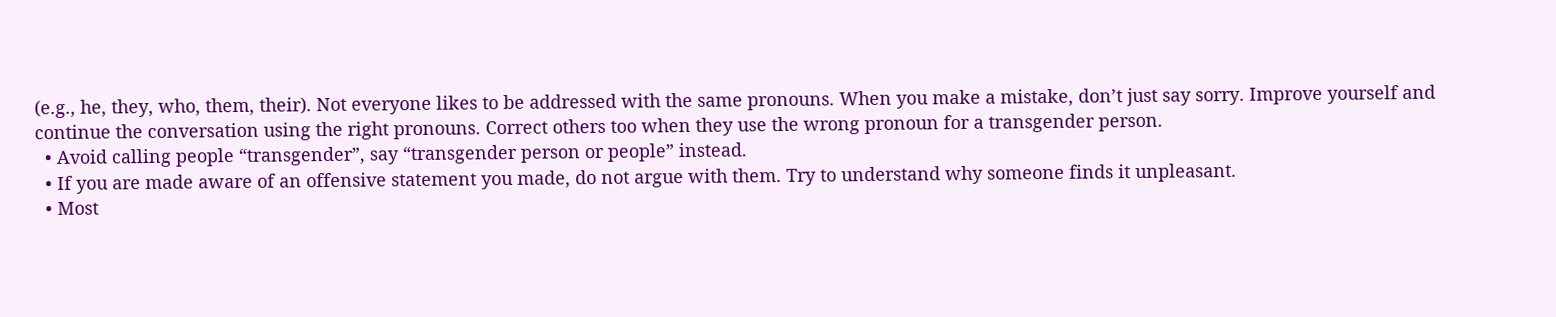(e.g., he, they, who, them, their). Not everyone likes to be addressed with the same pronouns. When you make a mistake, don’t just say sorry. Improve yourself and continue the conversation using the right pronouns. Correct others too when they use the wrong pronoun for a transgender person.
  • Avoid calling people “transgender”, say “transgender person or people” instead.
  • If you are made aware of an offensive statement you made, do not argue with them. Try to understand why someone finds it unpleasant.
  • Most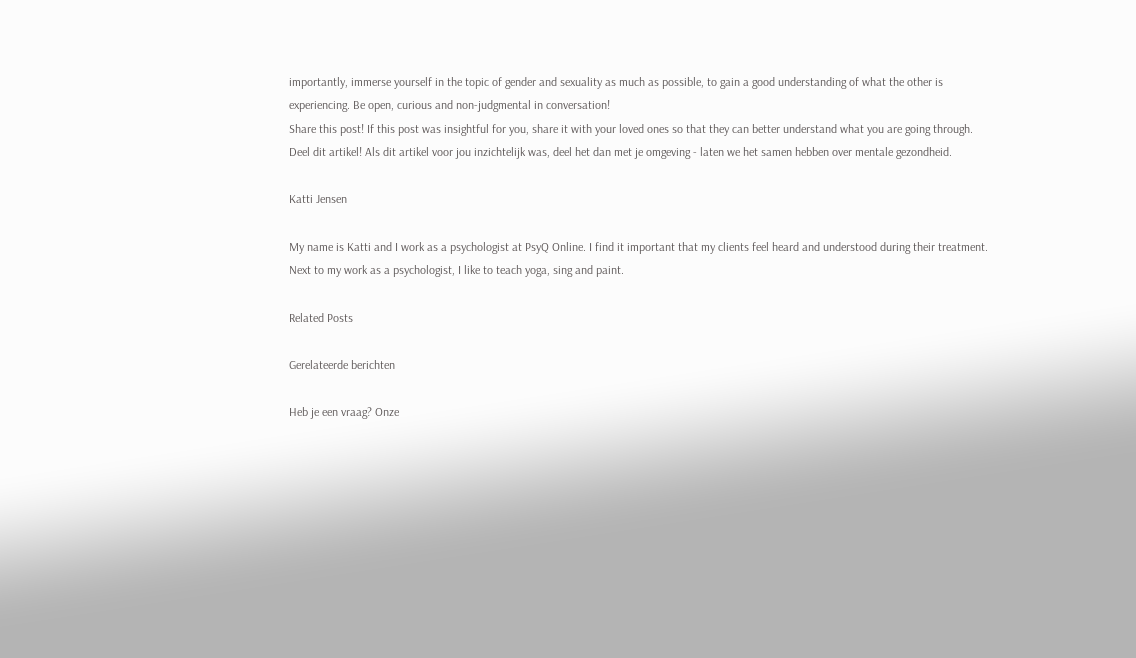importantly, immerse yourself in the topic of gender and sexuality as much as possible, to gain a good understanding of what the other is experiencing. Be open, curious and non-judgmental in conversation!
Share this post! If this post was insightful for you, share it with your loved ones so that they can better understand what you are going through.
Deel dit artikel! Als dit artikel voor jou inzichtelijk was, deel het dan met je omgeving - laten we het samen hebben over mentale gezondheid.

Katti Jensen

My name is Katti and I work as a psychologist at PsyQ Online. I find it important that my clients feel heard and understood during their treatment. Next to my work as a psychologist, I like to teach yoga, sing and paint.

Related Posts

Gerelateerde berichten

Heb je een vraag? Onze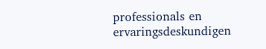professionals en ervaringsdeskundigen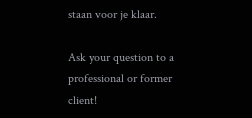staan voor je klaar.

Ask your question to a professional or former client!